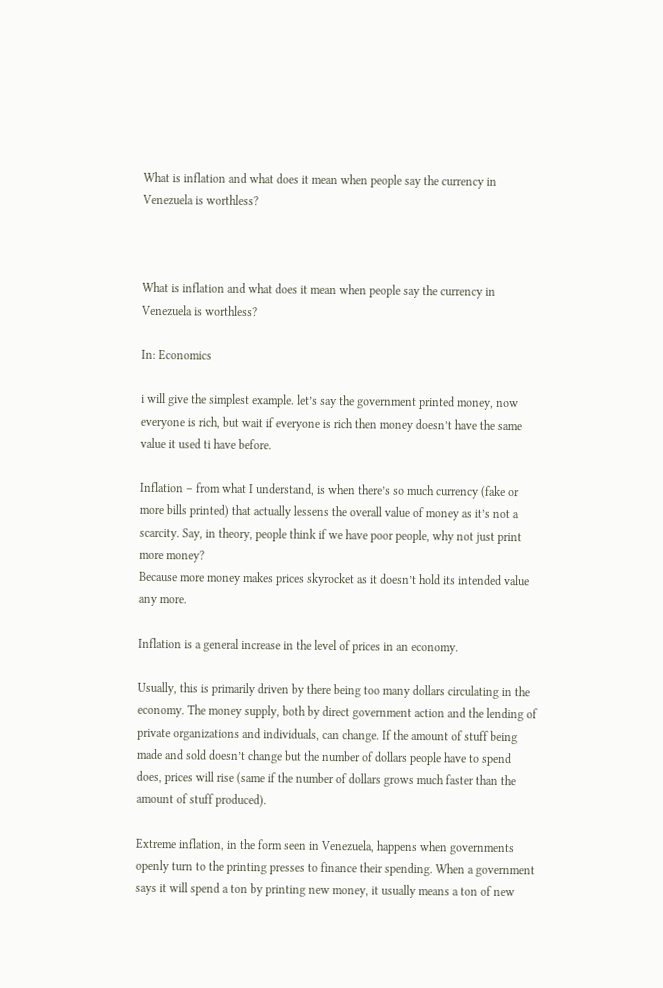What is inflation and what does it mean when people say the currency in Venezuela is worthless?



What is inflation and what does it mean when people say the currency in Venezuela is worthless?

In: Economics

i will give the simplest example. let’s say the government printed money, now everyone is rich, but wait if everyone is rich then money doesn’t have the same value it used ti have before.

Inflation – from what I understand, is when there’s so much currency (fake or more bills printed) that actually lessens the overall value of money as it’s not a scarcity. Say, in theory, people think if we have poor people, why not just print more money?
Because more money makes prices skyrocket as it doesn’t hold its intended value any more.

Inflation is a general increase in the level of prices in an economy.

Usually, this is primarily driven by there being too many dollars circulating in the economy. The money supply, both by direct government action and the lending of private organizations and individuals, can change. If the amount of stuff being made and sold doesn’t change but the number of dollars people have to spend does, prices will rise (same if the number of dollars grows much faster than the amount of stuff produced).

Extreme inflation, in the form seen in Venezuela, happens when governments openly turn to the printing presses to finance their spending. When a government says it will spend a ton by printing new money, it usually means a ton of new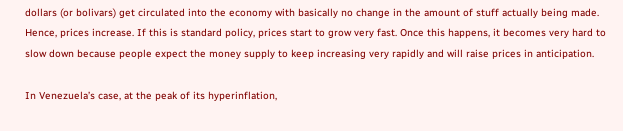dollars (or bolivars) get circulated into the economy with basically no change in the amount of stuff actually being made. Hence, prices increase. If this is standard policy, prices start to grow very fast. Once this happens, it becomes very hard to slow down because people expect the money supply to keep increasing very rapidly and will raise prices in anticipation.

In Venezuela’s case, at the peak of its hyperinflation,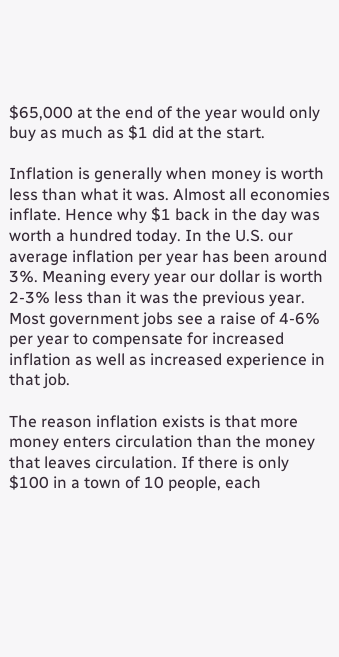$65,000 at the end of the year would only buy as much as $1 did at the start.

Inflation is generally when money is worth less than what it was. Almost all economies inflate. Hence why $1 back in the day was worth a hundred today. In the U.S. our average inflation per year has been around 3%. Meaning every year our dollar is worth 2-3% less than it was the previous year. Most government jobs see a raise of 4-6% per year to compensate for increased inflation as well as increased experience in that job.

The reason inflation exists is that more money enters circulation than the money that leaves circulation. If there is only $100 in a town of 10 people, each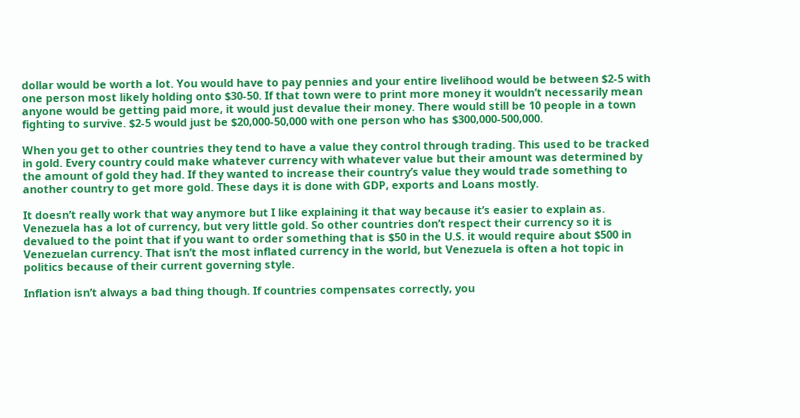dollar would be worth a lot. You would have to pay pennies and your entire livelihood would be between $2-5 with one person most likely holding onto $30-50. If that town were to print more money it wouldn’t necessarily mean anyone would be getting paid more, it would just devalue their money. There would still be 10 people in a town fighting to survive. $2-5 would just be $20,000-50,000 with one person who has $300,000-500,000.

When you get to other countries they tend to have a value they control through trading. This used to be tracked in gold. Every country could make whatever currency with whatever value but their amount was determined by the amount of gold they had. If they wanted to increase their country’s value they would trade something to another country to get more gold. These days it is done with GDP, exports and Loans mostly.

It doesn’t really work that way anymore but I like explaining it that way because it’s easier to explain as. Venezuela has a lot of currency, but very little gold. So other countries don’t respect their currency so it is devalued to the point that if you want to order something that is $50 in the U.S. it would require about $500 in Venezuelan currency. That isn’t the most inflated currency in the world, but Venezuela is often a hot topic in politics because of their current governing style.

Inflation isn’t always a bad thing though. If countries compensates correctly, you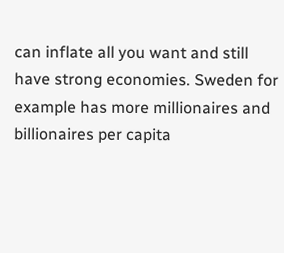can inflate all you want and still have strong economies. Sweden for example has more millionaires and billionaires per capita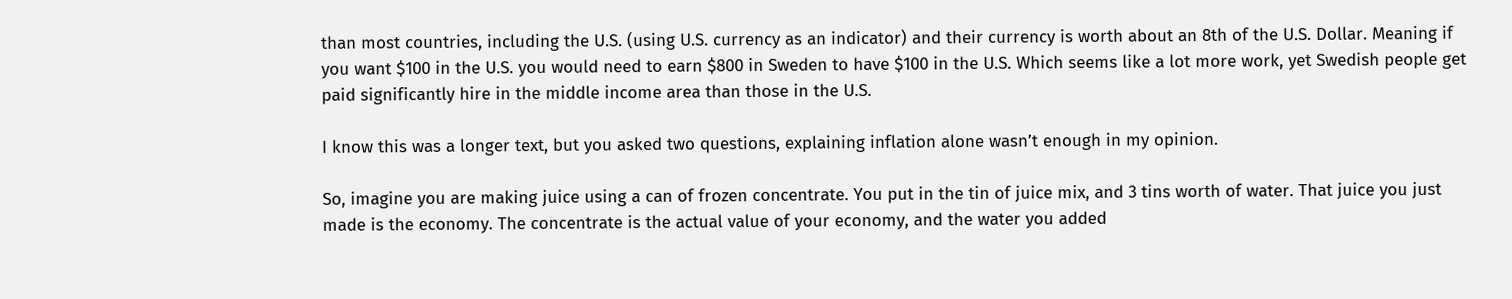than most countries, including the U.S. (using U.S. currency as an indicator) and their currency is worth about an 8th of the U.S. Dollar. Meaning if you want $100 in the U.S. you would need to earn $800 in Sweden to have $100 in the U.S. Which seems like a lot more work, yet Swedish people get paid significantly hire in the middle income area than those in the U.S.

I know this was a longer text, but you asked two questions, explaining inflation alone wasn’t enough in my opinion.

So, imagine you are making juice using a can of frozen concentrate. You put in the tin of juice mix, and 3 tins worth of water. That juice you just made is the economy. The concentrate is the actual value of your economy, and the water you added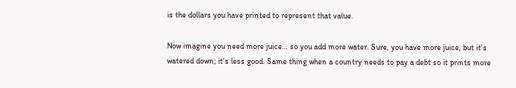is the dollars you have printed to represent that value.

Now imagine you need more juice… so you add more water. Sure, you have more juice, but it’s watered down; it’s less good. Same thing when a country needs to pay a debt so it prints more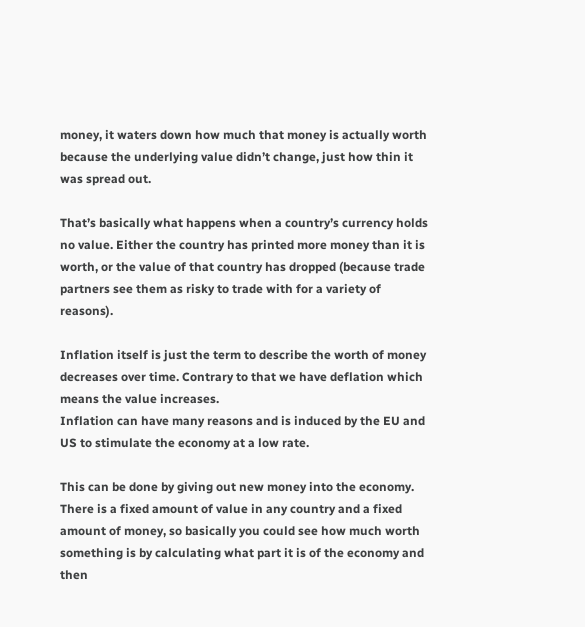money, it waters down how much that money is actually worth because the underlying value didn’t change, just how thin it was spread out.

That’s basically what happens when a country’s currency holds no value. Either the country has printed more money than it is worth, or the value of that country has dropped (because trade partners see them as risky to trade with for a variety of reasons).

Inflation itself is just the term to describe the worth of money decreases over time. Contrary to that we have deflation which means the value increases.
Inflation can have many reasons and is induced by the EU and US to stimulate the economy at a low rate.

This can be done by giving out new money into the economy. There is a fixed amount of value in any country and a fixed amount of money, so basically you could see how much worth something is by calculating what part it is of the economy and then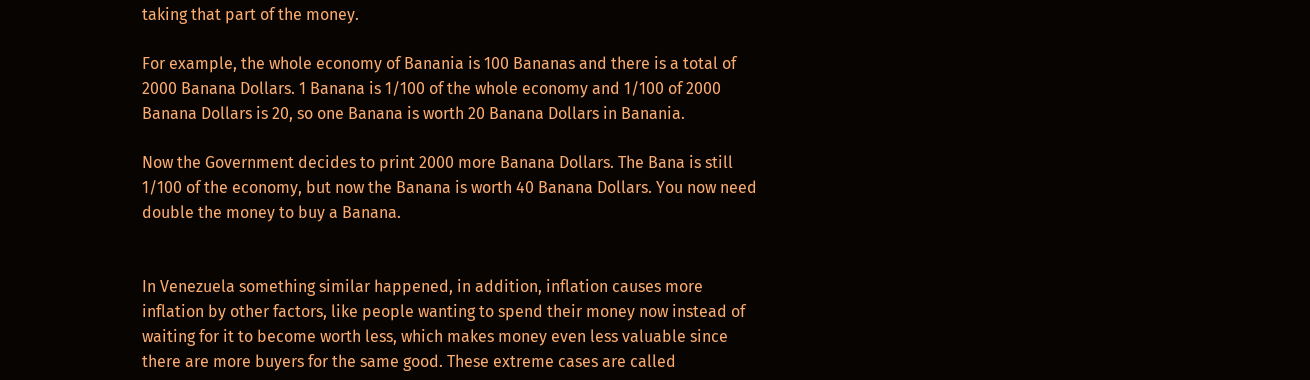taking that part of the money.

For example, the whole economy of Banania is 100 Bananas and there is a total of 2000 Banana Dollars. 1 Banana is 1/100 of the whole economy and 1/100 of 2000 Banana Dollars is 20, so one Banana is worth 20 Banana Dollars in Banania.

Now the Government decides to print 2000 more Banana Dollars. The Bana is still 1/100 of the economy, but now the Banana is worth 40 Banana Dollars. You now need double the money to buy a Banana.


In Venezuela something similar happened, in addition, inflation causes more inflation by other factors, like people wanting to spend their money now instead of waiting for it to become worth less, which makes money even less valuable since there are more buyers for the same good. These extreme cases are called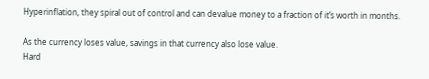Hyperinflation, they spiral out of control and can devalue money to a fraction of it’s worth in months.

As the currency loses value, savings in that currency also lose value.
Hard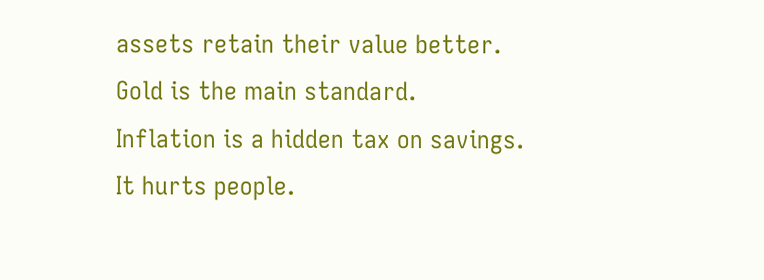assets retain their value better. Gold is the main standard.
Inflation is a hidden tax on savings. It hurts people.